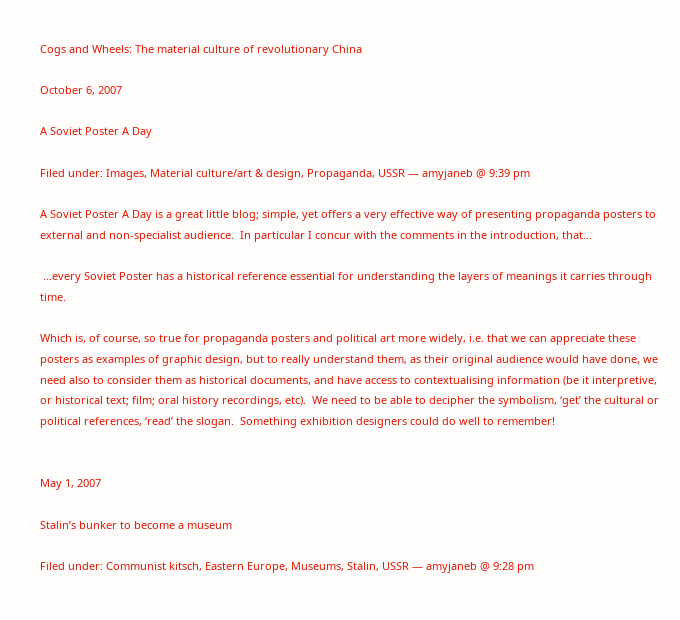Cogs and Wheels: The material culture of revolutionary China

October 6, 2007

A Soviet Poster A Day

Filed under: Images, Material culture/art & design, Propaganda, USSR — amyjaneb @ 9:39 pm

A Soviet Poster A Day is a great little blog; simple, yet offers a very effective way of presenting propaganda posters to external and non-specialist audience.  In particular I concur with the comments in the introduction, that…

 …every Soviet Poster has a historical reference essential for understanding the layers of meanings it carries through time.

Which is, of course, so true for propaganda posters and political art more widely, i.e. that we can appreciate these posters as examples of graphic design, but to really understand them, as their original audience would have done, we need also to consider them as historical documents, and have access to contextualising information (be it interpretive, or historical text; film; oral history recordings, etc).  We need to be able to decipher the symbolism, ‘get’ the cultural or political references, ‘read’ the slogan.  Something exhibition designers could do well to remember!


May 1, 2007

Stalin’s bunker to become a museum

Filed under: Communist kitsch, Eastern Europe, Museums, Stalin, USSR — amyjaneb @ 9:28 pm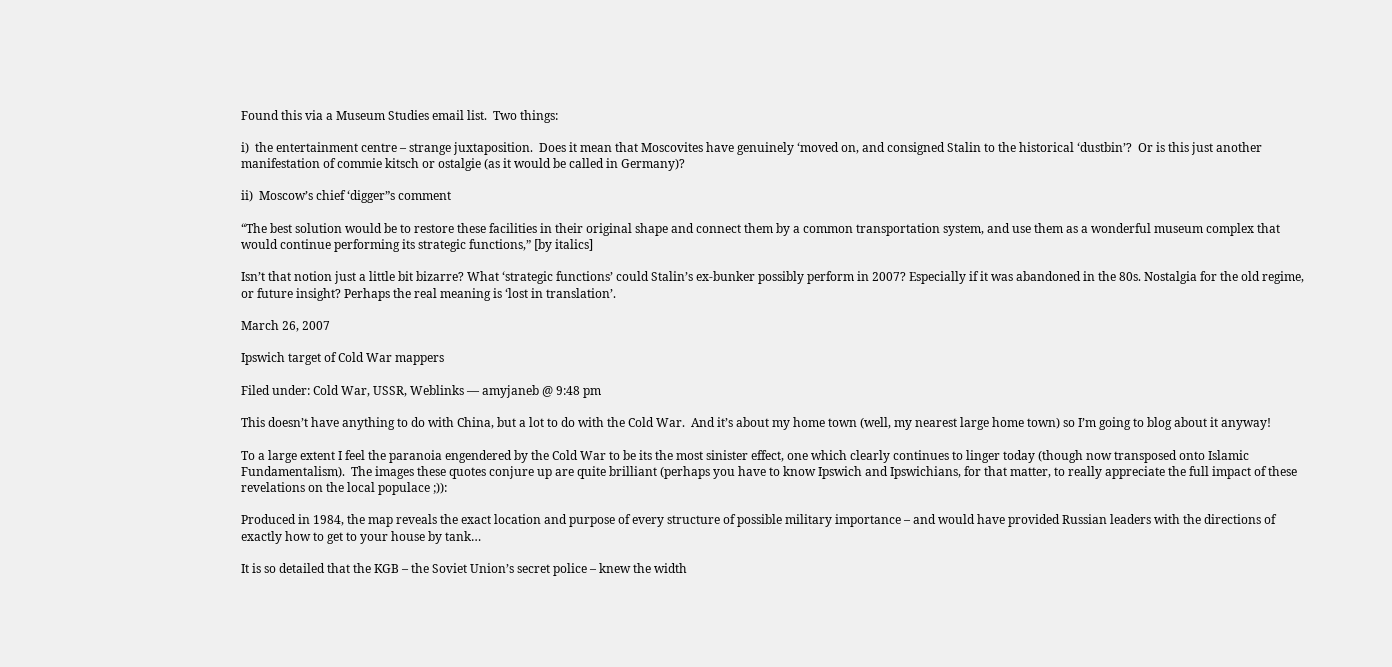Found this via a Museum Studies email list.  Two things:

i)  the entertainment centre – strange juxtaposition.  Does it mean that Moscovites have genuinely ‘moved on, and consigned Stalin to the historical ‘dustbin’?  Or is this just another manifestation of commie kitsch or ostalgie (as it would be called in Germany)?

ii)  Moscow’s chief ‘digger”s comment

“The best solution would be to restore these facilities in their original shape and connect them by a common transportation system, and use them as a wonderful museum complex that would continue performing its strategic functions,” [by italics]

Isn’t that notion just a little bit bizarre? What ‘strategic functions’ could Stalin’s ex-bunker possibly perform in 2007? Especially if it was abandoned in the 80s. Nostalgia for the old regime, or future insight? Perhaps the real meaning is ‘lost in translation’.

March 26, 2007

Ipswich target of Cold War mappers

Filed under: Cold War, USSR, Weblinks — amyjaneb @ 9:48 pm

This doesn’t have anything to do with China, but a lot to do with the Cold War.  And it’s about my home town (well, my nearest large home town) so I’m going to blog about it anyway!

To a large extent I feel the paranoia engendered by the Cold War to be its the most sinister effect, one which clearly continues to linger today (though now transposed onto Islamic Fundamentalism).  The images these quotes conjure up are quite brilliant (perhaps you have to know Ipswich and Ipswichians, for that matter, to really appreciate the full impact of these revelations on the local populace ;)):

Produced in 1984, the map reveals the exact location and purpose of every structure of possible military importance – and would have provided Russian leaders with the directions of exactly how to get to your house by tank…

It is so detailed that the KGB – the Soviet Union’s secret police – knew the width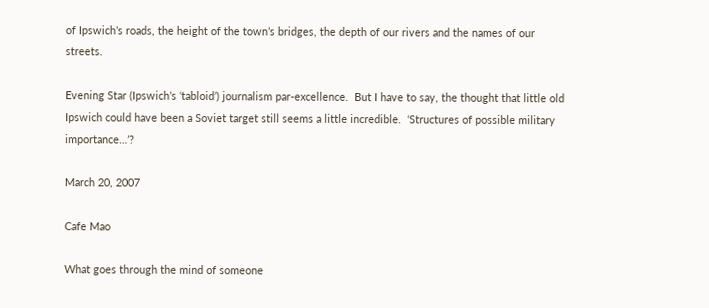of Ipswich’s roads, the height of the town’s bridges, the depth of our rivers and the names of our streets.

Evening Star (Ipswich’s ‘tabloid’) journalism par-excellence.  But I have to say, the thought that little old Ipswich could have been a Soviet target still seems a little incredible.  ‘Structures of possible military importance…’?

March 20, 2007

Cafe Mao

What goes through the mind of someone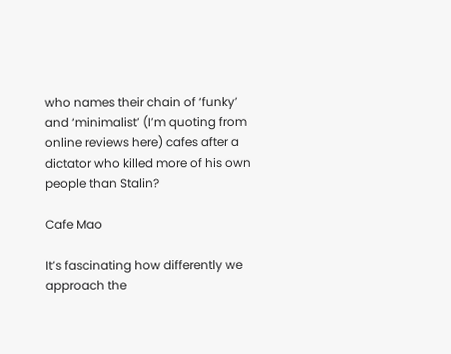who names their chain of ‘funky’ and ‘minimalist’ (I’m quoting from online reviews here) cafes after a dictator who killed more of his own people than Stalin?

Cafe Mao

It’s fascinating how differently we approach the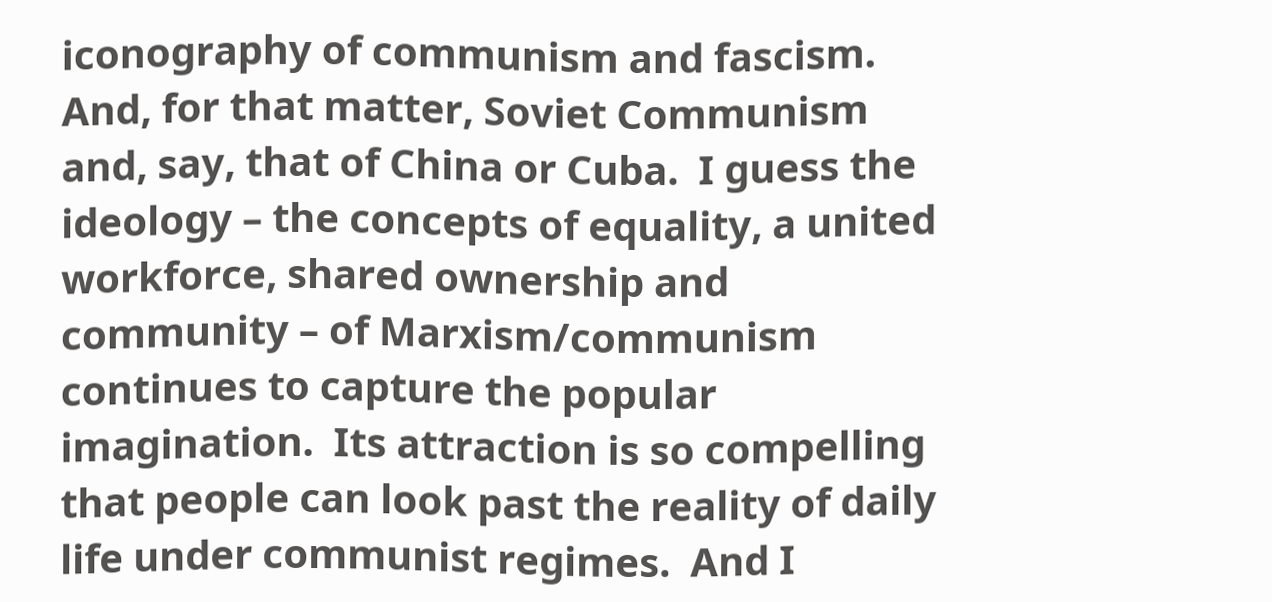iconography of communism and fascism.  And, for that matter, Soviet Communism and, say, that of China or Cuba.  I guess the ideology – the concepts of equality, a united workforce, shared ownership and community – of Marxism/communism continues to capture the popular imagination.  Its attraction is so compelling that people can look past the reality of daily life under communist regimes.  And I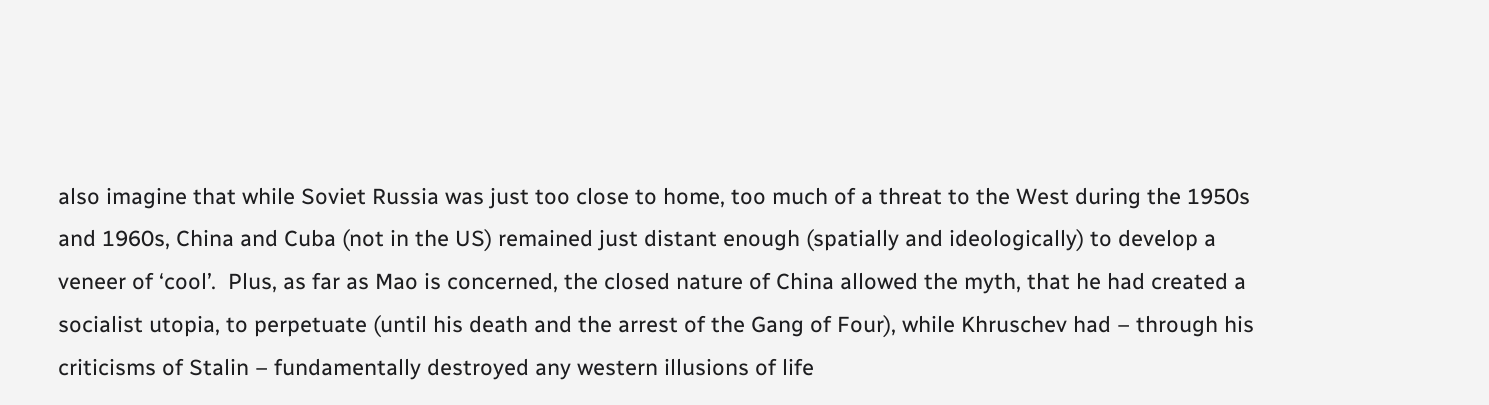also imagine that while Soviet Russia was just too close to home, too much of a threat to the West during the 1950s and 1960s, China and Cuba (not in the US) remained just distant enough (spatially and ideologically) to develop a veneer of ‘cool’.  Plus, as far as Mao is concerned, the closed nature of China allowed the myth, that he had created a socialist utopia, to perpetuate (until his death and the arrest of the Gang of Four), while Khruschev had – through his criticisms of Stalin – fundamentally destroyed any western illusions of life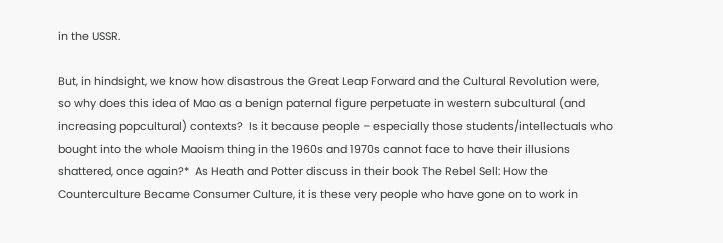in the USSR.

But, in hindsight, we know how disastrous the Great Leap Forward and the Cultural Revolution were, so why does this idea of Mao as a benign paternal figure perpetuate in western subcultural (and increasing popcultural) contexts?  Is it because people – especially those students/intellectuals who bought into the whole Maoism thing in the 1960s and 1970s cannot face to have their illusions shattered, once again?*  As Heath and Potter discuss in their book The Rebel Sell: How the Counterculture Became Consumer Culture, it is these very people who have gone on to work in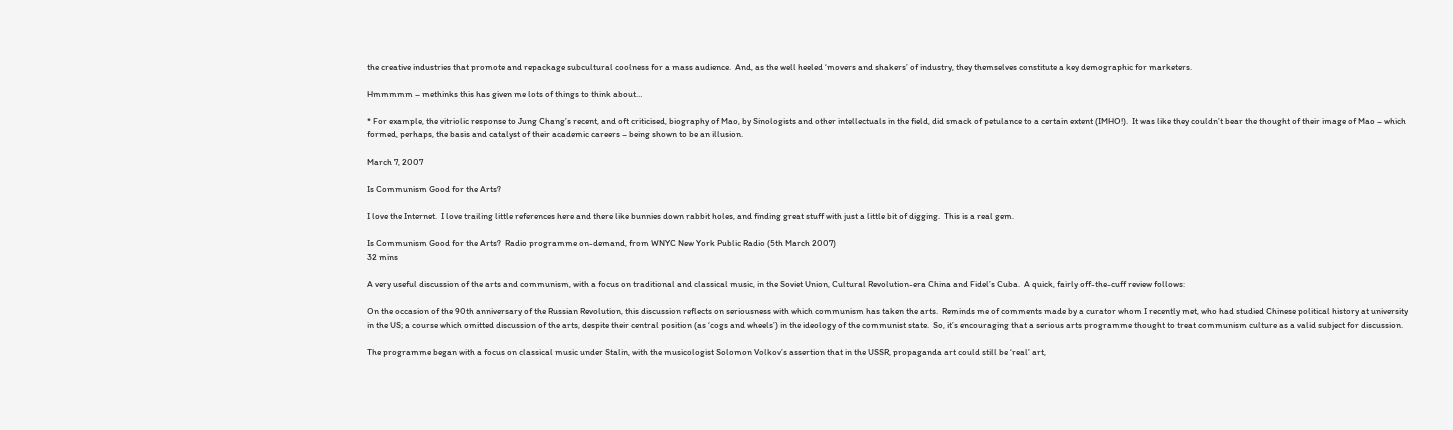the creative industries that promote and repackage subcultural coolness for a mass audience.  And, as the well heeled ‘movers and shakers’ of industry, they themselves constitute a key demographic for marketers.

Hmmmmm – methinks this has given me lots of things to think about…

* For example, the vitriolic response to Jung Chang’s recent, and oft criticised, biography of Mao, by Sinologists and other intellectuals in the field, did smack of petulance to a certain extent (IMHO!).  It was like they couldn’t bear the thought of their image of Mao – which formed, perhaps, the basis and catalyst of their academic careers – being shown to be an illusion.

March 7, 2007

Is Communism Good for the Arts?

I love the Internet.  I love trailing little references here and there like bunnies down rabbit holes, and finding great stuff with just a little bit of digging.  This is a real gem.

Is Communism Good for the Arts?  Radio programme on-demand, from WNYC New York Public Radio (5th March 2007)
32 mins

A very useful discussion of the arts and communism, with a focus on traditional and classical music, in the Soviet Union, Cultural Revolution-era China and Fidel’s Cuba.  A quick, fairly off-the-cuff review follows:

On the occasion of the 90th anniversary of the Russian Revolution, this discussion reflects on seriousness with which communism has taken the arts.  Reminds me of comments made by a curator whom I recently met, who had studied Chinese political history at university in the US; a course which omitted discussion of the arts, despite their central position (as ‘cogs and wheels’) in the ideology of the communist state.  So, it’s encouraging that a serious arts programme thought to treat communism culture as a valid subject for discussion.

The programme began with a focus on classical music under Stalin, with the musicologist Solomon Volkov’s assertion that in the USSR, propaganda art could still be ‘real’ art,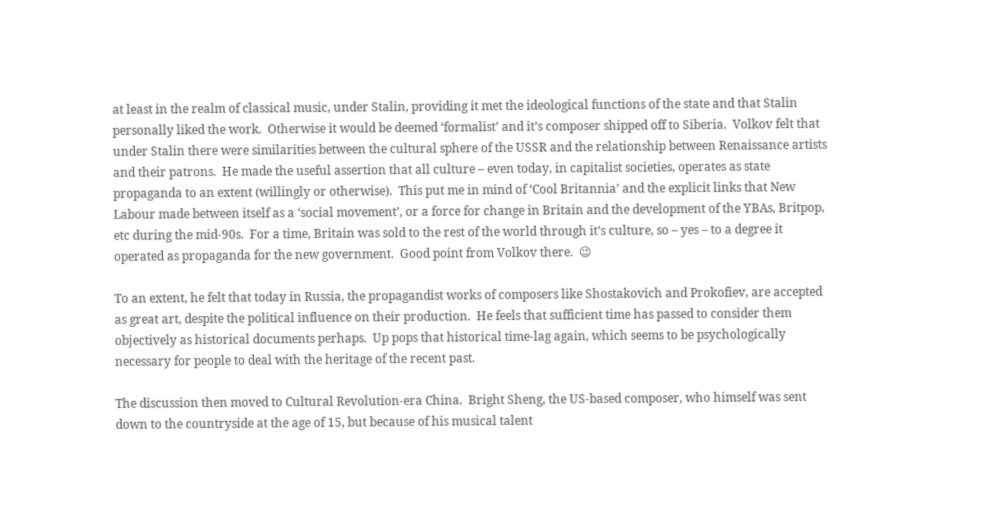at least in the realm of classical music, under Stalin, providing it met the ideological functions of the state and that Stalin personally liked the work.  Otherwise it would be deemed ‘formalist’ and it’s composer shipped off to Siberia.  Volkov felt that under Stalin there were similarities between the cultural sphere of the USSR and the relationship between Renaissance artists and their patrons.  He made the useful assertion that all culture – even today, in capitalist societies, operates as state propaganda to an extent (willingly or otherwise).  This put me in mind of ‘Cool Britannia’ and the explicit links that New Labour made between itself as a ‘social movement’, or a force for change in Britain and the development of the YBAs, Britpop, etc during the mid-90s.  For a time, Britain was sold to the rest of the world through it’s culture, so – yes – to a degree it operated as propaganda for the new government.  Good point from Volkov there.  😉

To an extent, he felt that today in Russia, the propagandist works of composers like Shostakovich and Prokofiev, are accepted as great art, despite the political influence on their production.  He feels that sufficient time has passed to consider them objectively as historical documents perhaps.  Up pops that historical time-lag again, which seems to be psychologically necessary for people to deal with the heritage of the recent past.

The discussion then moved to Cultural Revolution-era China.  Bright Sheng, the US-based composer, who himself was sent down to the countryside at the age of 15, but because of his musical talent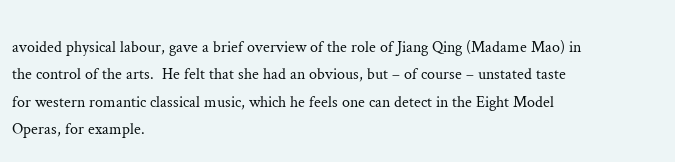avoided physical labour, gave a brief overview of the role of Jiang Qing (Madame Mao) in the control of the arts.  He felt that she had an obvious, but – of course – unstated taste for western romantic classical music, which he feels one can detect in the Eight Model Operas, for example.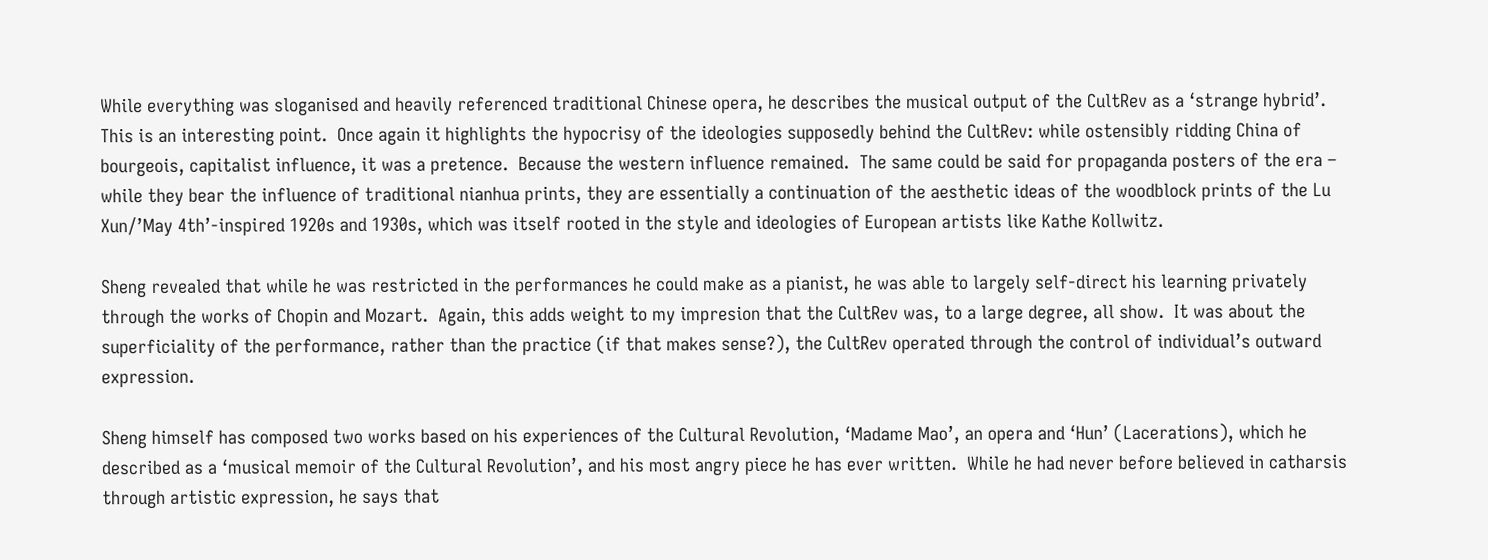While everything was sloganised and heavily referenced traditional Chinese opera, he describes the musical output of the CultRev as a ‘strange hybrid’.  This is an interesting point.  Once again it highlights the hypocrisy of the ideologies supposedly behind the CultRev: while ostensibly ridding China of bourgeois, capitalist influence, it was a pretence.  Because the western influence remained.  The same could be said for propaganda posters of the era – while they bear the influence of traditional nianhua prints, they are essentially a continuation of the aesthetic ideas of the woodblock prints of the Lu Xun/’May 4th’-inspired 1920s and 1930s, which was itself rooted in the style and ideologies of European artists like Kathe Kollwitz.

Sheng revealed that while he was restricted in the performances he could make as a pianist, he was able to largely self-direct his learning privately through the works of Chopin and Mozart.  Again, this adds weight to my impresion that the CultRev was, to a large degree, all show.  It was about the superficiality of the performance, rather than the practice (if that makes sense?), the CultRev operated through the control of individual’s outward expression.

Sheng himself has composed two works based on his experiences of the Cultural Revolution, ‘Madame Mao’, an opera and ‘Hun’ (Lacerations), which he described as a ‘musical memoir of the Cultural Revolution’, and his most angry piece he has ever written.  While he had never before believed in catharsis through artistic expression, he says that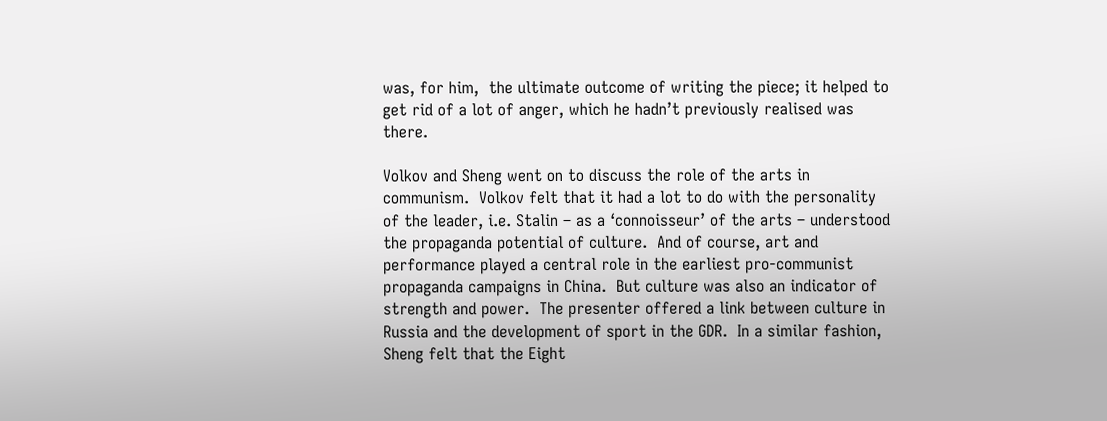was, for him,  the ultimate outcome of writing the piece; it helped to get rid of a lot of anger, which he hadn’t previously realised was there.

Volkov and Sheng went on to discuss the role of the arts in communism.  Volkov felt that it had a lot to do with the personality of the leader, i.e. Stalin – as a ‘connoisseur’ of the arts – understood the propaganda potential of culture.  And of course, art and performance played a central role in the earliest pro-communist propaganda campaigns in China.  But culture was also an indicator of strength and power.  The presenter offered a link between culture in Russia and the development of sport in the GDR.  In a similar fashion, Sheng felt that the Eight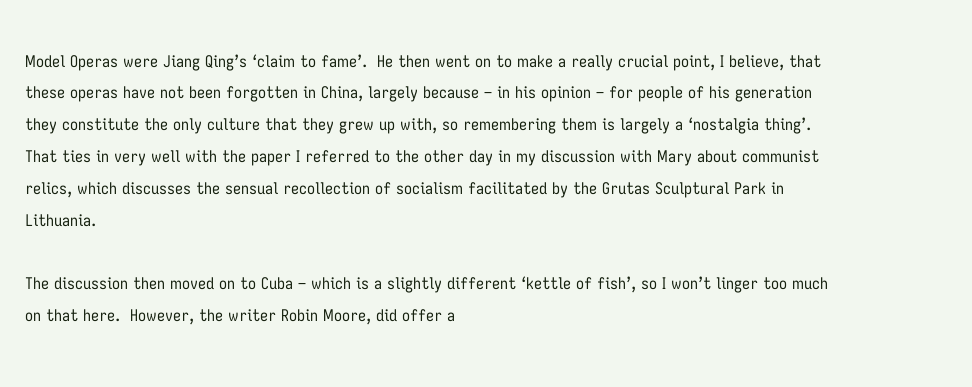Model Operas were Jiang Qing’s ‘claim to fame’.  He then went on to make a really crucial point, I believe, that these operas have not been forgotten in China, largely because – in his opinion – for people of his generation they constitute the only culture that they grew up with, so remembering them is largely a ‘nostalgia thing’.  That ties in very well with the paper I referred to the other day in my discussion with Mary about communist relics, which discusses the sensual recollection of socialism facilitated by the Grutas Sculptural Park in Lithuania.

The discussion then moved on to Cuba – which is a slightly different ‘kettle of fish’, so I won’t linger too much on that here.  However, the writer Robin Moore, did offer a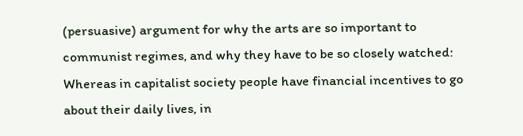(persuasive) argument for why the arts are so important to communist regimes, and why they have to be so closely watched:  Whereas in capitalist society people have financial incentives to go about their daily lives, in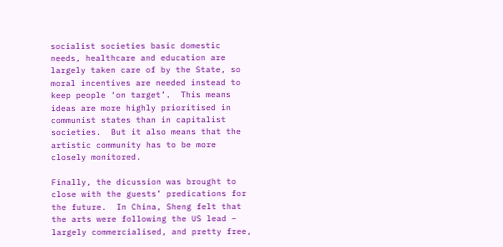socialist societies basic domestic needs, healthcare and education are largely taken care of by the State, so moral incentives are needed instead to keep people ‘on target’.  This means ideas are more highly prioritised in communist states than in capitalist societies.  But it also means that the artistic community has to be more closely monitored.

Finally, the dicussion was brought to close with the guests’ predications for the future.  In China, Sheng felt that the arts were following the US lead – largely commercialised, and pretty free,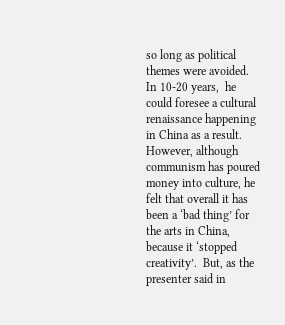so long as political themes were avoided.  In 10-20 years,  he could foresee a cultural renaissance happening in China as a result.  However, although communism has poured money into culture, he felt that overall it has been a ‘bad thing’ for the arts in China, because it ‘stopped creativity’.  But, as the presenter said in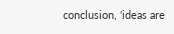conclusion, ‘ideas are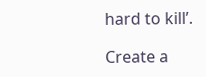hard to kill’.

Create a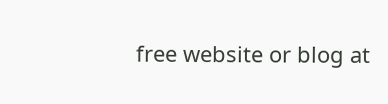free website or blog at